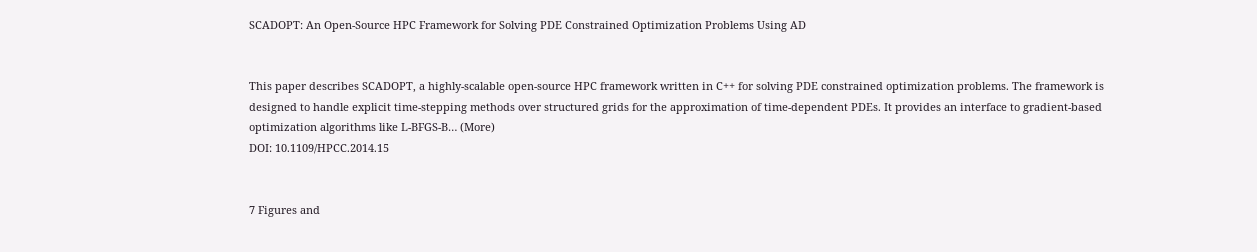SCADOPT: An Open-Source HPC Framework for Solving PDE Constrained Optimization Problems Using AD


This paper describes SCADOPT, a highly-scalable open-source HPC framework written in C++ for solving PDE constrained optimization problems. The framework is designed to handle explicit time-stepping methods over structured grids for the approximation of time-dependent PDEs. It provides an interface to gradient-based optimization algorithms like L-BFGS-B… (More)
DOI: 10.1109/HPCC.2014.15


7 Figures and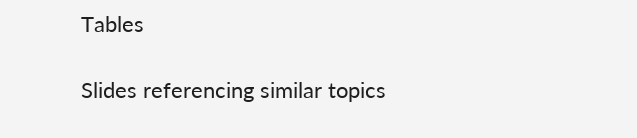Tables

Slides referencing similar topics